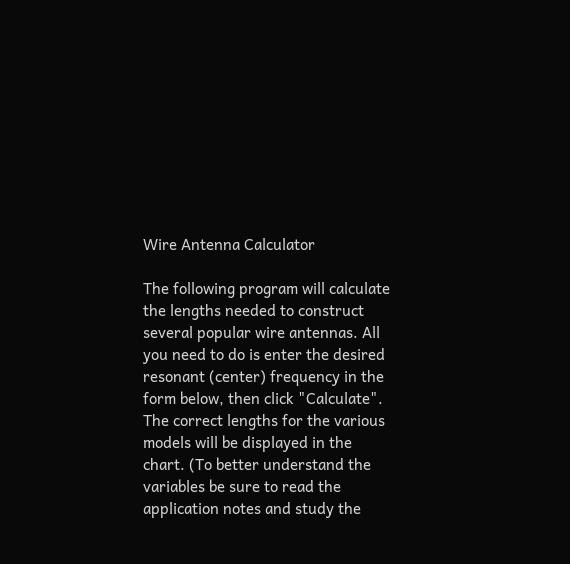Wire Antenna Calculator

The following program will calculate the lengths needed to construct several popular wire antennas. All you need to do is enter the desired resonant (center) frequency in the form below, then click "Calculate". The correct lengths for the various models will be displayed in the chart. (To better understand the variables be sure to read the application notes and study the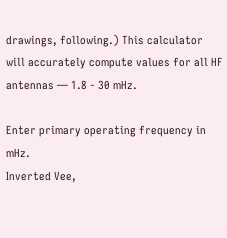drawings, following.) This calculator will accurately compute values for all HF antennas — 1.8 - 30 mHz.

Enter primary operating frequency in mHz.
Inverted Vee,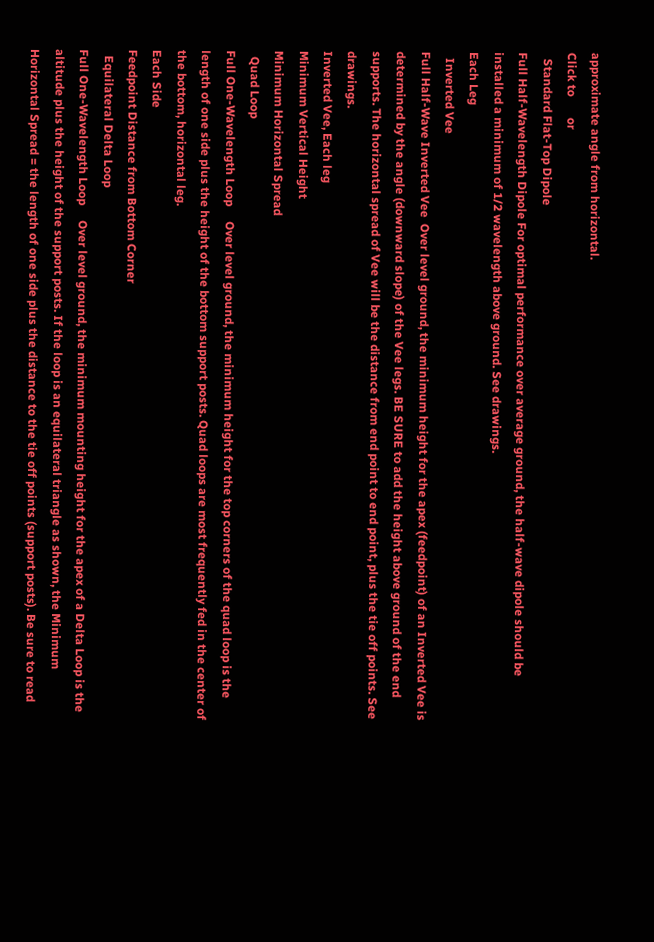approximate angle from horizontal.
Click to       or
  Standard Flat-Top Dipole
Full Half-Wavelength Dipole For optimal performance over average ground, the half-wave dipole should be installed a minimum of 1/2 wavelength above ground. See drawings.
Each Leg
  Inverted Vee
Full Half-Wave Inverted Vee  Over level ground, the minimum height for the apex (feedpoint) of an Inverted Vee is determined by the angle (downward slope) of the Vee legs. BE SURE to add the height above ground of the end supports. The horizontal spread of Vee will be the distance from end point to end point, plus the tie off points. See drawings.
Inverted Vee, Each leg
Minimum Vertical Height
Minimum Horizontal Spread
  Quad Loop
Full One-Wavelength Loop     Over level ground, the minimum height for the top corners of the quad loop is the length of one side plus the height of the bottom support posts. Quad loops are most frequently fed in the center of the bottom, horizontal leg.
Each Side
Feedpoint Distance from Bottom Corner
  Equilateral Delta Loop
Full One-Wavelength Loop     Over level ground, the minimum mounting height for the apex of a Delta Loop is the altitude plus the height of the support posts. If the loop is an equilateral triangle as shown, the Minimum Horizontal Spread = the length of one side plus the distance to the tie off points (support posts). Be sure to read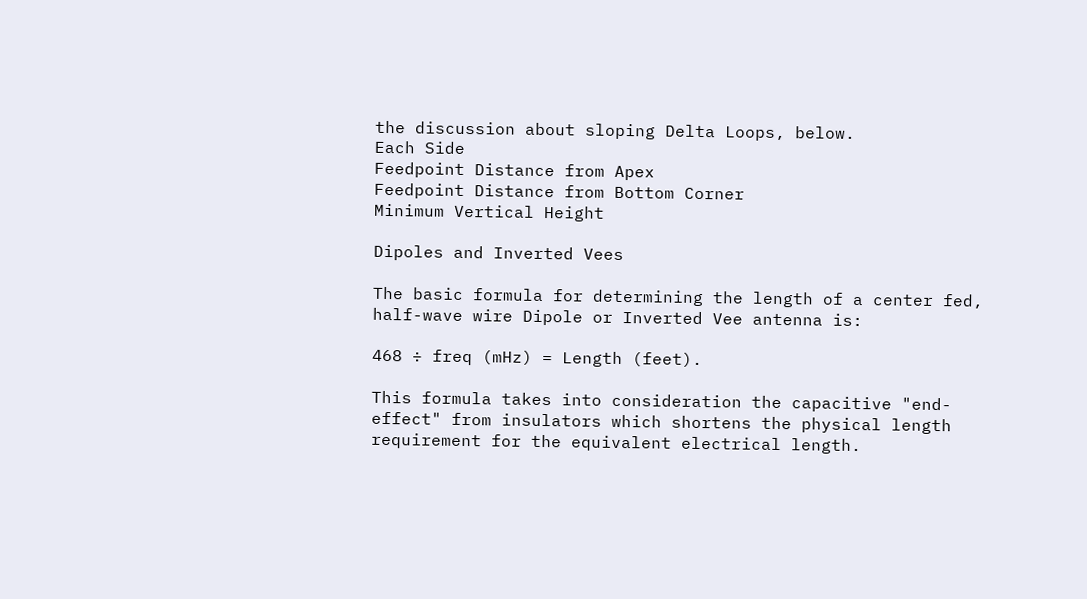the discussion about sloping Delta Loops, below.
Each Side
Feedpoint Distance from Apex
Feedpoint Distance from Bottom Corner
Minimum Vertical Height

Dipoles and Inverted Vees

The basic formula for determining the length of a center fed, half-wave wire Dipole or Inverted Vee antenna is:

468 ÷ freq (mHz) = Length (feet).

This formula takes into consideration the capacitive "end-effect" from insulators which shortens the physical length requirement for the equivalent electrical length.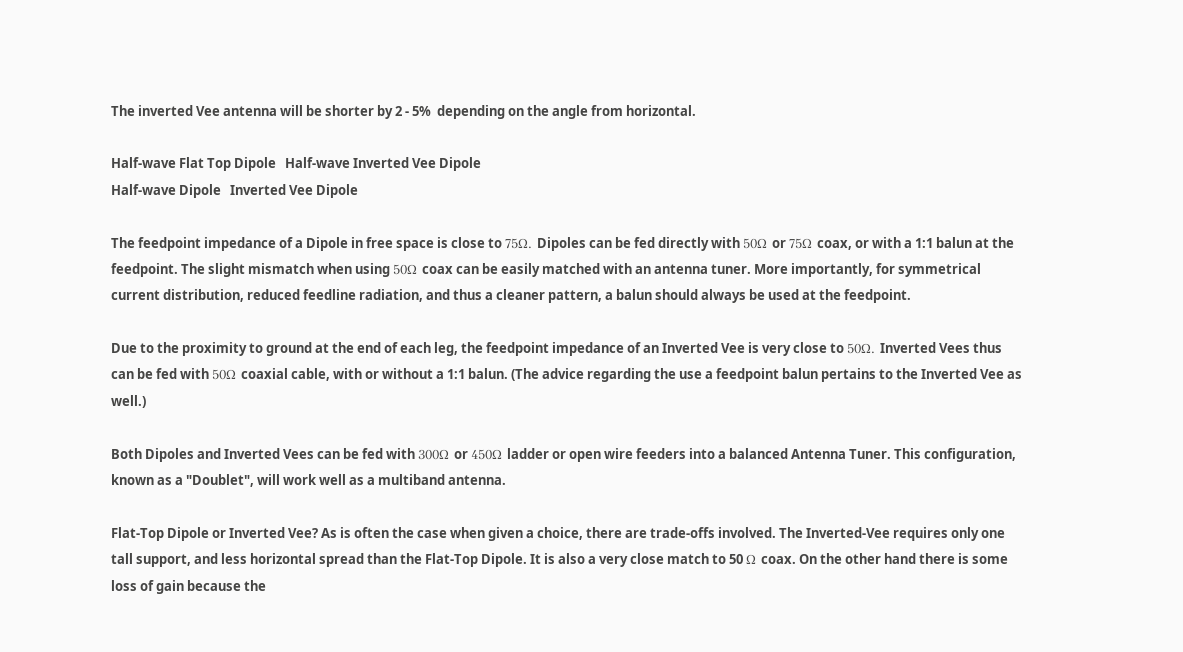The inverted Vee antenna will be shorter by 2 - 5%  depending on the angle from horizontal.

Half-wave Flat Top Dipole   Half-wave Inverted Vee Dipole
Half-wave Dipole   Inverted Vee Dipole

The feedpoint impedance of a Dipole in free space is close to 75Ω. Dipoles can be fed directly with 50Ω or 75Ω coax, or with a 1:1 balun at the feedpoint. The slight mismatch when using 50Ω coax can be easily matched with an antenna tuner. More importantly, for symmetrical current distribution, reduced feedline radiation, and thus a cleaner pattern, a balun should always be used at the feedpoint.

Due to the proximity to ground at the end of each leg, the feedpoint impedance of an Inverted Vee is very close to 50Ω. Inverted Vees thus can be fed with 50Ω coaxial cable, with or without a 1:1 balun. (The advice regarding the use a feedpoint balun pertains to the Inverted Vee as well.)

Both Dipoles and Inverted Vees can be fed with 300Ω or 450Ω ladder or open wire feeders into a balanced Antenna Tuner. This configuration, known as a "Doublet", will work well as a multiband antenna.

Flat-Top Dipole or Inverted Vee? As is often the case when given a choice, there are trade-offs involved. The Inverted-Vee requires only one tall support, and less horizontal spread than the Flat-Top Dipole. It is also a very close match to 50 Ω coax. On the other hand there is some loss of gain because the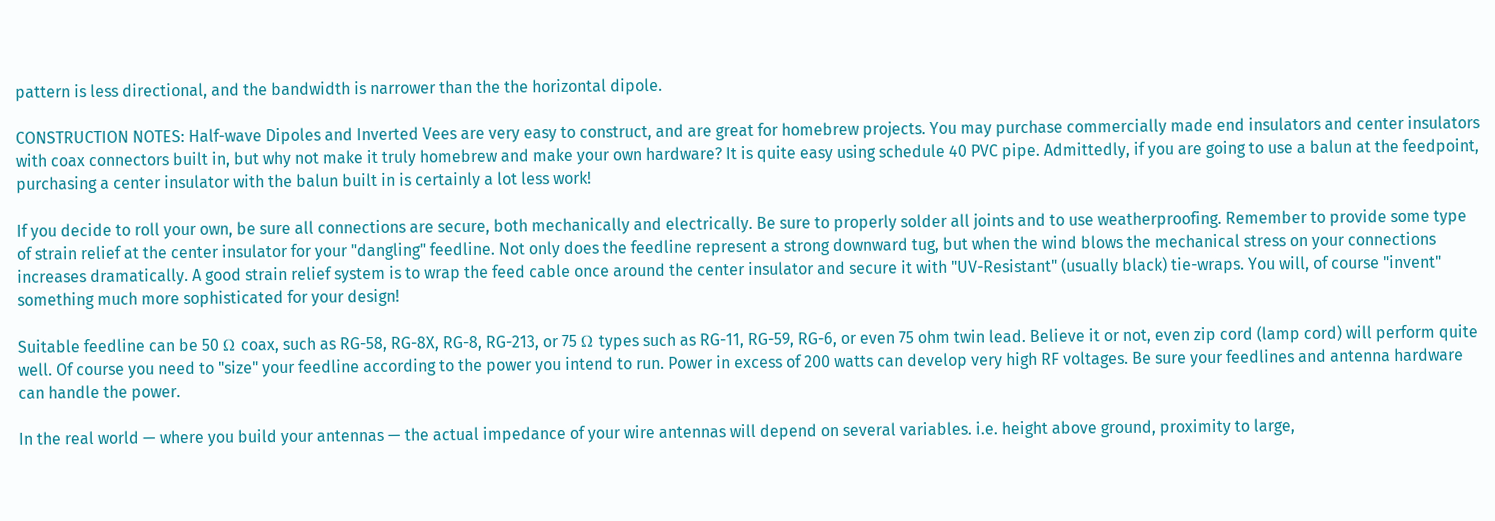pattern is less directional, and the bandwidth is narrower than the the horizontal dipole.

CONSTRUCTION NOTES: Half-wave Dipoles and Inverted Vees are very easy to construct, and are great for homebrew projects. You may purchase commercially made end insulators and center insulators with coax connectors built in, but why not make it truly homebrew and make your own hardware? It is quite easy using schedule 40 PVC pipe. Admittedly, if you are going to use a balun at the feedpoint, purchasing a center insulator with the balun built in is certainly a lot less work!

If you decide to roll your own, be sure all connections are secure, both mechanically and electrically. Be sure to properly solder all joints and to use weatherproofing. Remember to provide some type of strain relief at the center insulator for your "dangling" feedline. Not only does the feedline represent a strong downward tug, but when the wind blows the mechanical stress on your connections increases dramatically. A good strain relief system is to wrap the feed cable once around the center insulator and secure it with "UV-Resistant" (usually black) tie-wraps. You will, of course "invent" something much more sophisticated for your design!

Suitable feedline can be 50 Ω coax, such as RG-58, RG-8X, RG-8, RG-213, or 75 Ω types such as RG-11, RG-59, RG-6, or even 75 ohm twin lead. Believe it or not, even zip cord (lamp cord) will perform quite well. Of course you need to "size" your feedline according to the power you intend to run. Power in excess of 200 watts can develop very high RF voltages. Be sure your feedlines and antenna hardware can handle the power.

In the real world — where you build your antennas — the actual impedance of your wire antennas will depend on several variables. i.e. height above ground, proximity to large,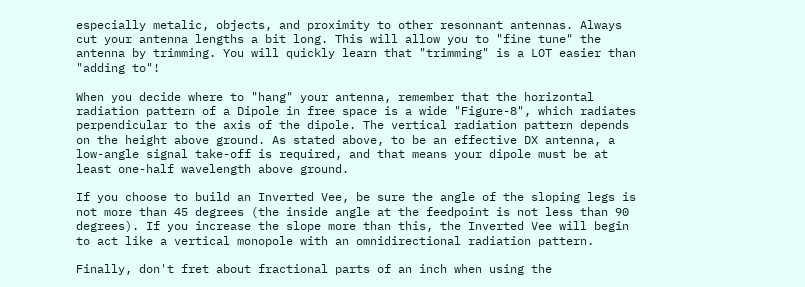especially metalic, objects, and proximity to other resonnant antennas. Always cut your antenna lengths a bit long. This will allow you to "fine tune" the antenna by trimming. You will quickly learn that "trimming" is a LOT easier than "adding to"!

When you decide where to "hang" your antenna, remember that the horizontal radiation pattern of a Dipole in free space is a wide "Figure-8", which radiates perpendicular to the axis of the dipole. The vertical radiation pattern depends on the height above ground. As stated above, to be an effective DX antenna, a low-angle signal take-off is required, and that means your dipole must be at least one-half wavelength above ground.

If you choose to build an Inverted Vee, be sure the angle of the sloping legs is not more than 45 degrees (the inside angle at the feedpoint is not less than 90 degrees). If you increase the slope more than this, the Inverted Vee will begin to act like a vertical monopole with an omnidirectional radiation pattern.

Finally, don't fret about fractional parts of an inch when using the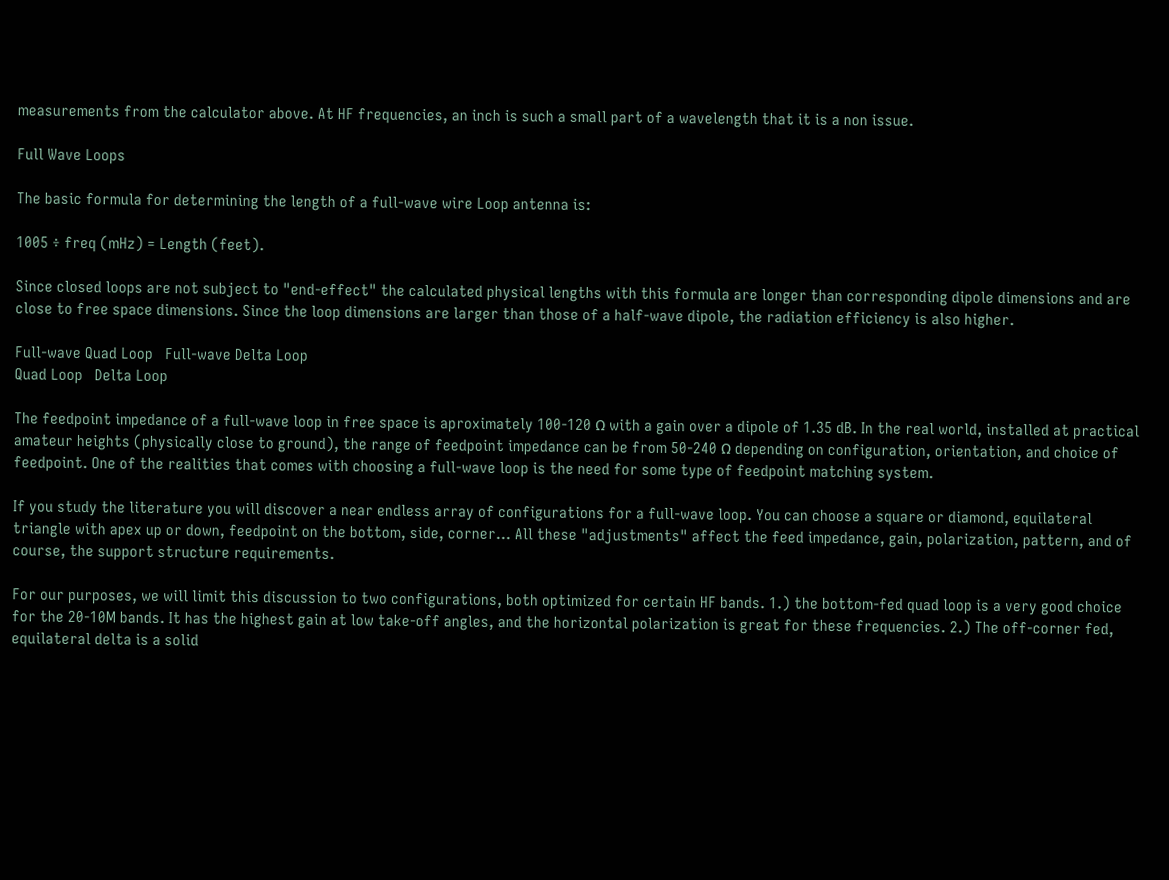measurements from the calculator above. At HF frequencies, an inch is such a small part of a wavelength that it is a non issue.

Full Wave Loops

The basic formula for determining the length of a full-wave wire Loop antenna is:

1005 ÷ freq (mHz) = Length (feet).

Since closed loops are not subject to "end-effect" the calculated physical lengths with this formula are longer than corresponding dipole dimensions and are close to free space dimensions. Since the loop dimensions are larger than those of a half-wave dipole, the radiation efficiency is also higher.

Full-wave Quad Loop   Full-wave Delta Loop
Quad Loop   Delta Loop

The feedpoint impedance of a full-wave loop in free space is aproximately 100-120 Ω with a gain over a dipole of 1.35 dB. In the real world, installed at practical amateur heights (physically close to ground), the range of feedpoint impedance can be from 50-240 Ω depending on configuration, orientation, and choice of feedpoint. One of the realities that comes with choosing a full-wave loop is the need for some type of feedpoint matching system.

If you study the literature you will discover a near endless array of configurations for a full-wave loop. You can choose a square or diamond, equilateral triangle with apex up or down, feedpoint on the bottom, side, corner... All these "adjustments" affect the feed impedance, gain, polarization, pattern, and of course, the support structure requirements.

For our purposes, we will limit this discussion to two configurations, both optimized for certain HF bands. 1.) the bottom-fed quad loop is a very good choice for the 20-10M bands. It has the highest gain at low take-off angles, and the horizontal polarization is great for these frequencies. 2.) The off-corner fed, equilateral delta is a solid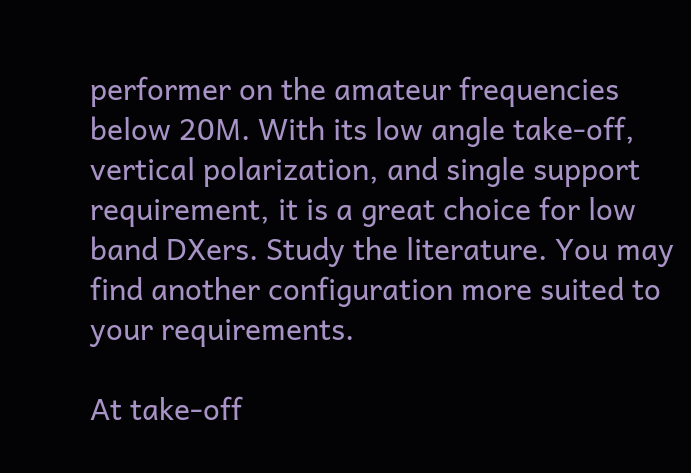performer on the amateur frequencies below 20M. With its low angle take-off, vertical polarization, and single support requirement, it is a great choice for low band DXers. Study the literature. You may find another configuration more suited to your requirements.

At take-off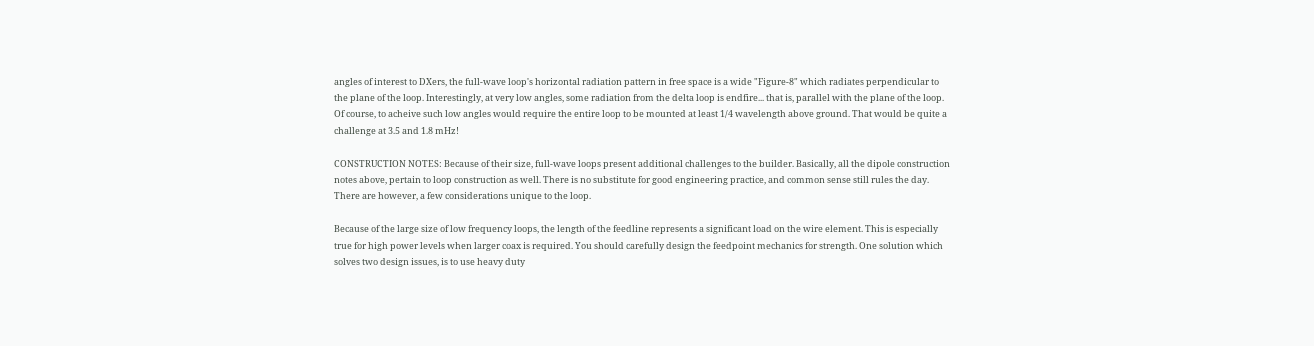angles of interest to DXers, the full-wave loop's horizontal radiation pattern in free space is a wide "Figure-8" which radiates perpendicular to the plane of the loop. Interestingly, at very low angles, some radiation from the delta loop is endfire... that is, parallel with the plane of the loop. Of course, to acheive such low angles would require the entire loop to be mounted at least 1/4 wavelength above ground. That would be quite a challenge at 3.5 and 1.8 mHz!

CONSTRUCTION NOTES: Because of their size, full-wave loops present additional challenges to the builder. Basically, all the dipole construction notes above, pertain to loop construction as well. There is no substitute for good engineering practice, and common sense still rules the day. There are however, a few considerations unique to the loop.

Because of the large size of low frequency loops, the length of the feedline represents a significant load on the wire element. This is especially true for high power levels when larger coax is required. You should carefully design the feedpoint mechanics for strength. One solution which solves two design issues, is to use heavy duty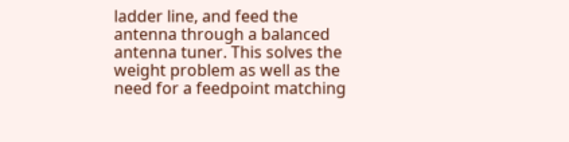ladder line, and feed the antenna through a balanced antenna tuner. This solves the weight problem as well as the need for a feedpoint matching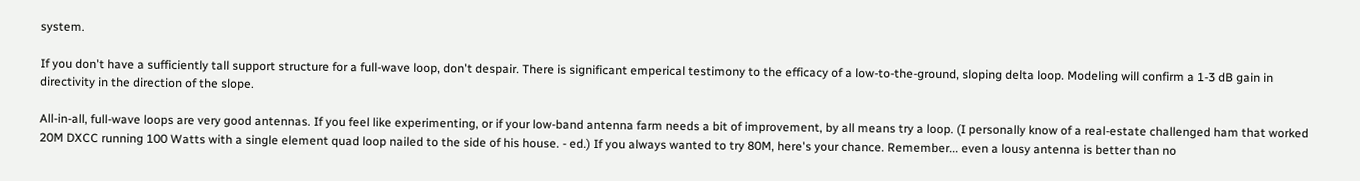system.

If you don't have a sufficiently tall support structure for a full-wave loop, don't despair. There is significant emperical testimony to the efficacy of a low-to-the-ground, sloping delta loop. Modeling will confirm a 1-3 dB gain in directivity in the direction of the slope.

All-in-all, full-wave loops are very good antennas. If you feel like experimenting, or if your low-band antenna farm needs a bit of improvement, by all means try a loop. (I personally know of a real-estate challenged ham that worked 20M DXCC running 100 Watts with a single element quad loop nailed to the side of his house. - ed.) If you always wanted to try 80M, here's your chance. Remember... even a lousy antenna is better than no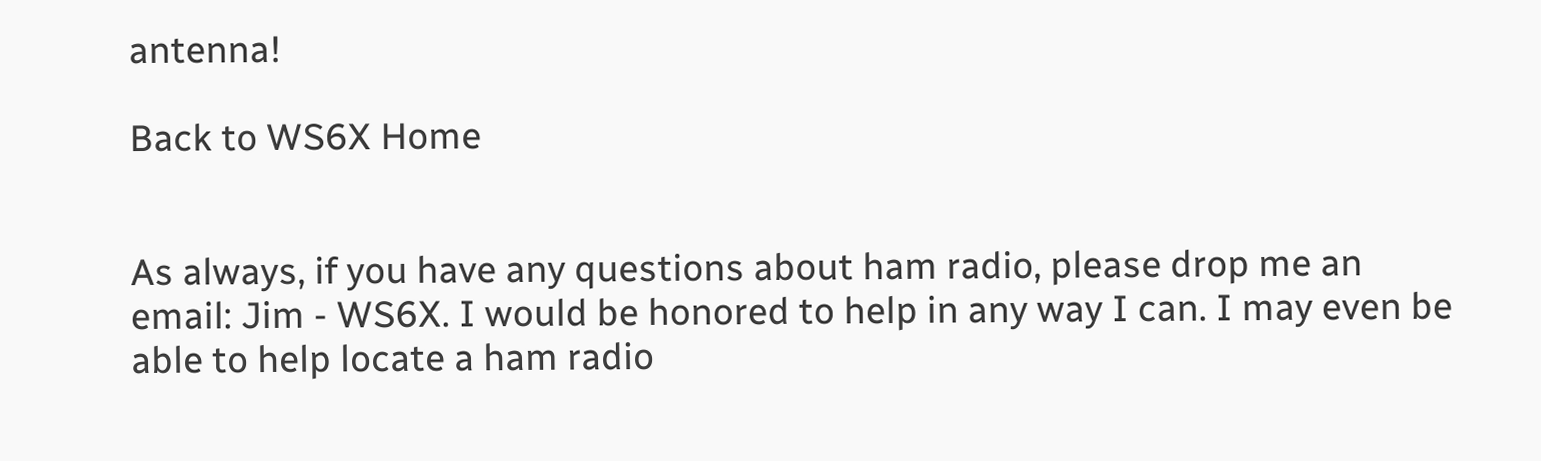antenna!

Back to WS6X Home


As always, if you have any questions about ham radio, please drop me an email: Jim - WS6X. I would be honored to help in any way I can. I may even be able to help locate a ham radio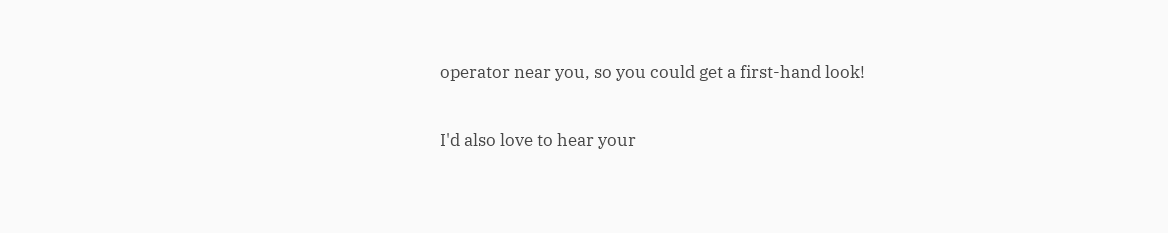operator near you, so you could get a first-hand look!

I'd also love to hear your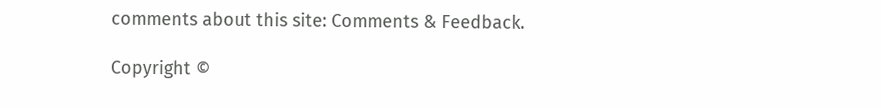comments about this site: Comments & Feedback.

Copyright ©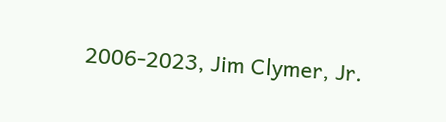2006-2023, Jim Clymer, Jr.